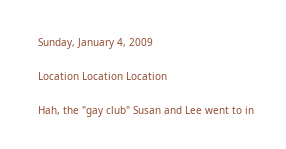Sunday, January 4, 2009

Location Location Location

Hah, the "gay club" Susan and Lee went to in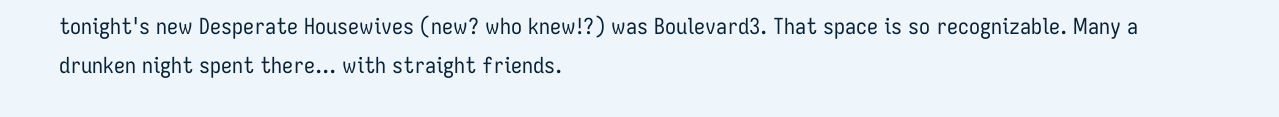tonight's new Desperate Housewives (new? who knew!?) was Boulevard3. That space is so recognizable. Many a drunken night spent there... with straight friends.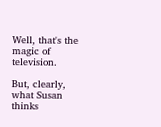Well, that's the magic of television.

But, clearly, what Susan thinks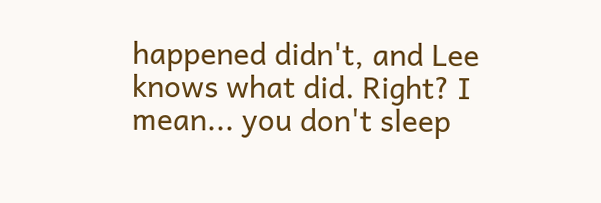happened didn't, and Lee knows what did. Right? I mean... you don't sleep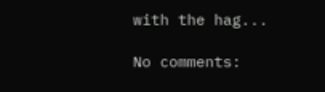with the hag...

No comments: